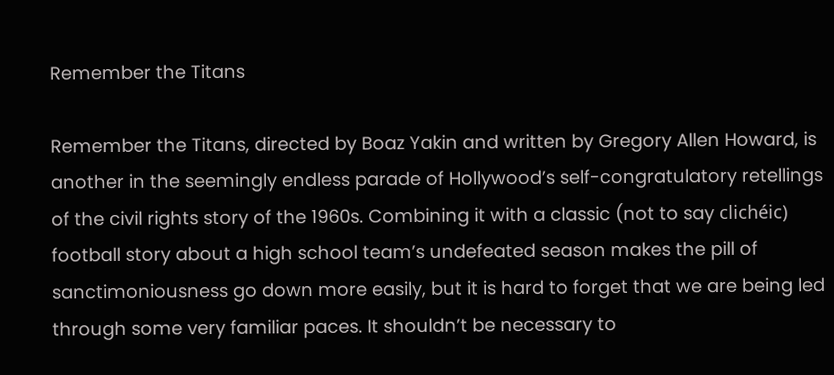Remember the Titans

Remember the Titans, directed by Boaz Yakin and written by Gregory Allen Howard, is another in the seemingly endless parade of Hollywood’s self-congratulatory retellings of the civil rights story of the 1960s. Combining it with a classic (not to say clichéic) football story about a high school team’s undefeated season makes the pill of sanctimoniousness go down more easily, but it is hard to forget that we are being led through some very familiar paces. It shouldn’t be necessary to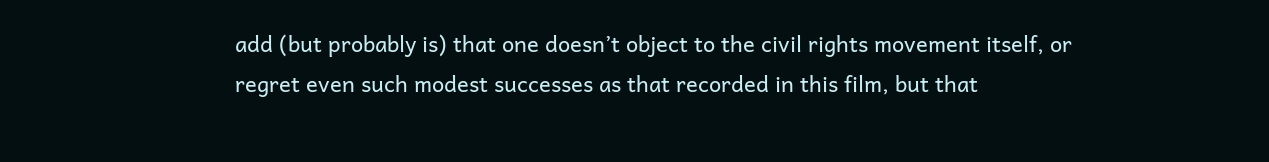add (but probably is) that one doesn’t object to the civil rights movement itself, or regret even such modest successes as that recorded in this film, but that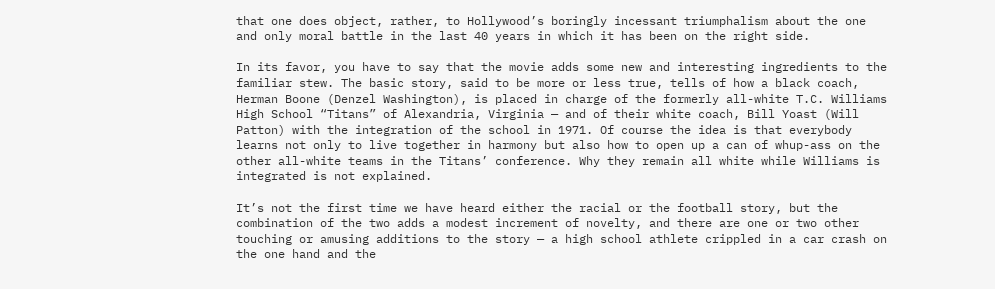that one does object, rather, to Hollywood’s boringly incessant triumphalism about the one and only moral battle in the last 40 years in which it has been on the right side.

In its favor, you have to say that the movie adds some new and interesting ingredients to the familiar stew. The basic story, said to be more or less true, tells of how a black coach, Herman Boone (Denzel Washington), is placed in charge of the formerly all-white T.C. Williams High School “Titans” of Alexandria, Virginia — and of their white coach, Bill Yoast (Will Patton) with the integration of the school in 1971. Of course the idea is that everybody learns not only to live together in harmony but also how to open up a can of whup-ass on the other all-white teams in the Titans’ conference. Why they remain all white while Williams is integrated is not explained.

It’s not the first time we have heard either the racial or the football story, but the combination of the two adds a modest increment of novelty, and there are one or two other touching or amusing additions to the story — a high school athlete crippled in a car crash on the one hand and the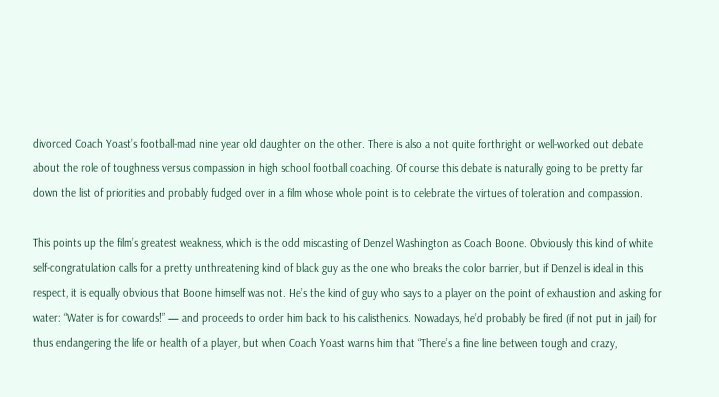divorced Coach Yoast’s football-mad nine year old daughter on the other. There is also a not quite forthright or well-worked out debate about the role of toughness versus compassion in high school football coaching. Of course this debate is naturally going to be pretty far down the list of priorities and probably fudged over in a film whose whole point is to celebrate the virtues of toleration and compassion.

This points up the film’s greatest weakness, which is the odd miscasting of Denzel Washington as Coach Boone. Obviously this kind of white self-congratulation calls for a pretty unthreatening kind of black guy as the one who breaks the color barrier, but if Denzel is ideal in this respect, it is equally obvious that Boone himself was not. He’s the kind of guy who says to a player on the point of exhaustion and asking for water: “Water is for cowards!” — and proceeds to order him back to his calisthenics. Nowadays, he’d probably be fired (if not put in jail) for thus endangering the life or health of a player, but when Coach Yoast warns him that “There’s a fine line between tough and crazy,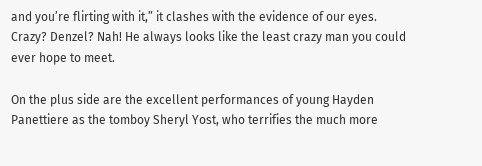and you’re flirting with it,” it clashes with the evidence of our eyes. Crazy? Denzel? Nah! He always looks like the least crazy man you could ever hope to meet.

On the plus side are the excellent performances of young Hayden Panettiere as the tomboy Sheryl Yost, who terrifies the much more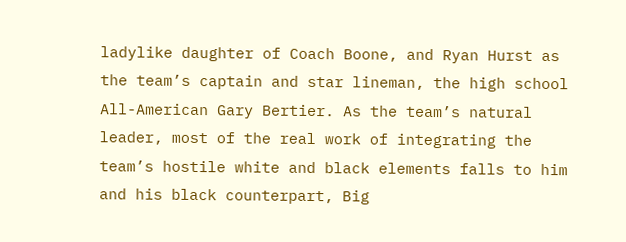ladylike daughter of Coach Boone, and Ryan Hurst as the team’s captain and star lineman, the high school All-American Gary Bertier. As the team’s natural leader, most of the real work of integrating the team’s hostile white and black elements falls to him and his black counterpart, Big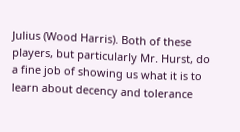Julius (Wood Harris). Both of these players, but particularly Mr. Hurst, do a fine job of showing us what it is to learn about decency and tolerance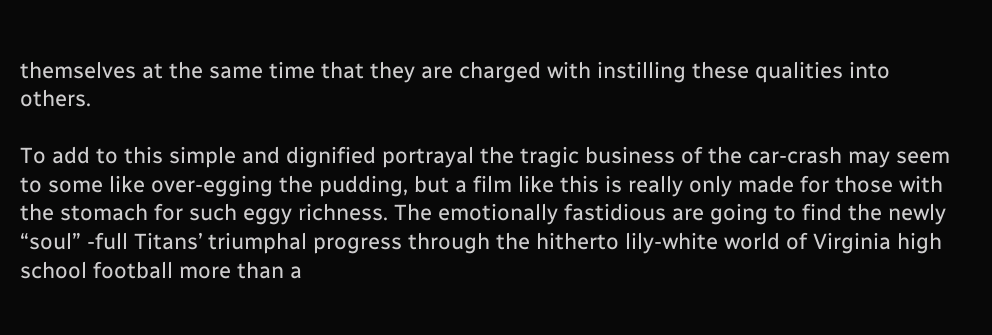themselves at the same time that they are charged with instilling these qualities into others.

To add to this simple and dignified portrayal the tragic business of the car-crash may seem to some like over-egging the pudding, but a film like this is really only made for those with the stomach for such eggy richness. The emotionally fastidious are going to find the newly “soul” -full Titans’ triumphal progress through the hitherto lily-white world of Virginia high school football more than a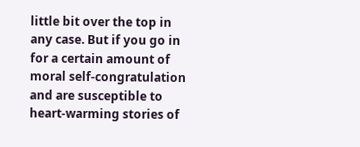little bit over the top in any case. But if you go in for a certain amount of moral self-congratulation and are susceptible to heart-warming stories of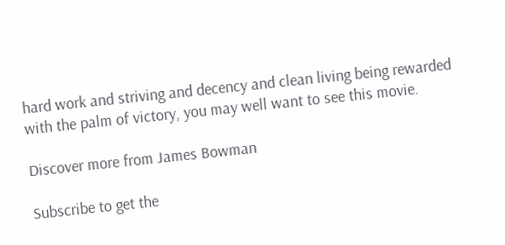hard work and striving and decency and clean living being rewarded with the palm of victory, you may well want to see this movie.

Discover more from James Bowman

Subscribe to get the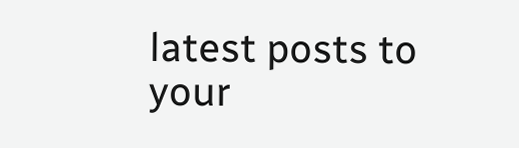latest posts to your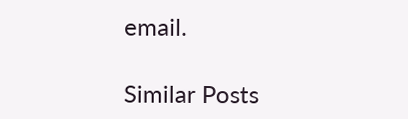email.

Similar Posts